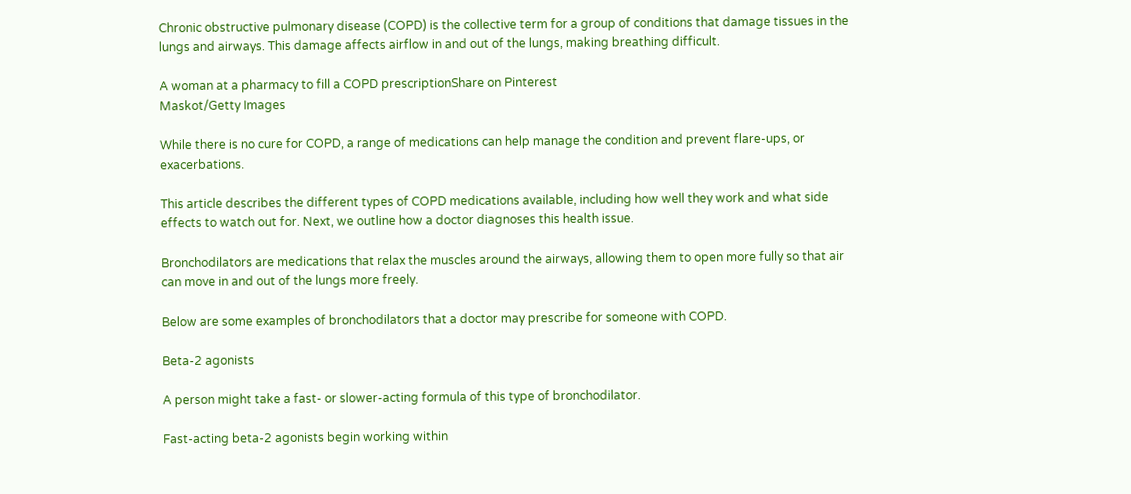Chronic obstructive pulmonary disease (COPD) is the collective term for a group of conditions that damage tissues in the lungs and airways. This damage affects airflow in and out of the lungs, making breathing difficult.

A woman at a pharmacy to fill a COPD prescriptionShare on Pinterest
Maskot/Getty Images

While there is no cure for COPD, a range of medications can help manage the condition and prevent flare-ups, or exacerbations.

This article describes the different types of COPD medications available, including how well they work and what side effects to watch out for. Next, we outline how a doctor diagnoses this health issue.

Bronchodilators are medications that relax the muscles around the airways, allowing them to open more fully so that air can move in and out of the lungs more freely.

Below are some examples of bronchodilators that a doctor may prescribe for someone with COPD.

Beta-2 agonists

A person might take a fast- or slower-acting formula of this type of bronchodilator.

Fast-acting beta-2 agonists begin working within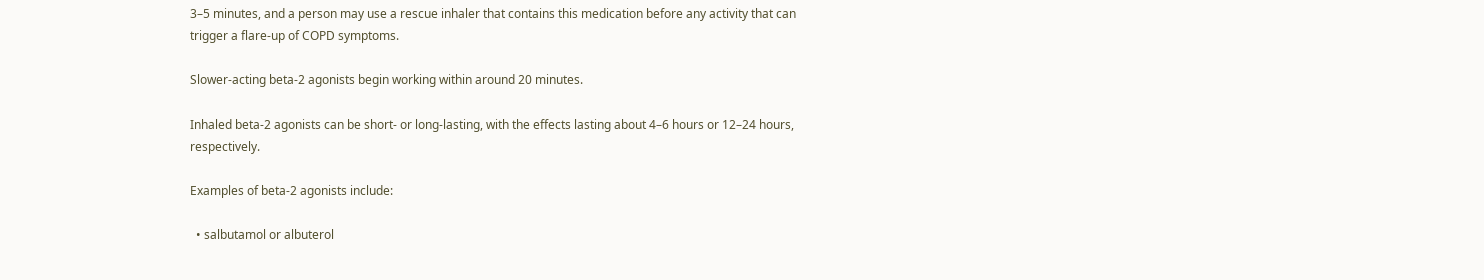3–5 minutes, and a person may use a rescue inhaler that contains this medication before any activity that can trigger a flare-up of COPD symptoms.

Slower-acting beta-2 agonists begin working within around 20 minutes.

Inhaled beta-2 agonists can be short- or long-lasting, with the effects lasting about 4–6 hours or 12–24 hours, respectively.

Examples of beta-2 agonists include:

  • salbutamol or albuterol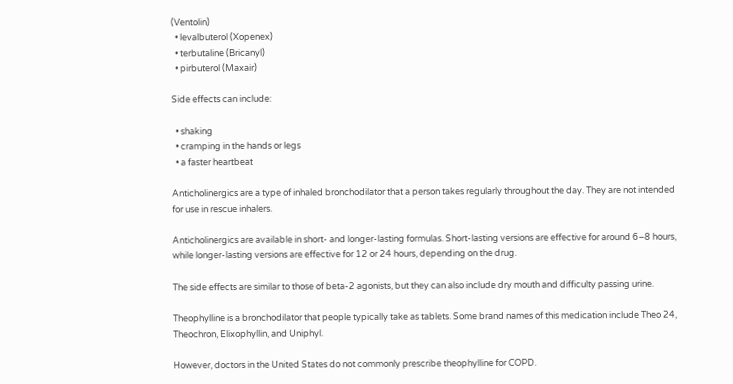(Ventolin)
  • levalbuterol (Xopenex)
  • terbutaline (Bricanyl)
  • pirbuterol (Maxair)

Side effects can include:

  • shaking
  • cramping in the hands or legs
  • a faster heartbeat

Anticholinergics are a type of inhaled bronchodilator that a person takes regularly throughout the day. They are not intended for use in rescue inhalers.

Anticholinergics are available in short- and longer-lasting formulas. Short-lasting versions are effective for around 6–8 hours, while longer-lasting versions are effective for 12 or 24 hours, depending on the drug.

The side effects are similar to those of beta-2 agonists, but they can also include dry mouth and difficulty passing urine.

Theophylline is a bronchodilator that people typically take as tablets. Some brand names of this medication include Theo 24, Theochron, Elixophyllin, and Uniphyl.

However, doctors in the United States do not commonly prescribe theophylline for COPD.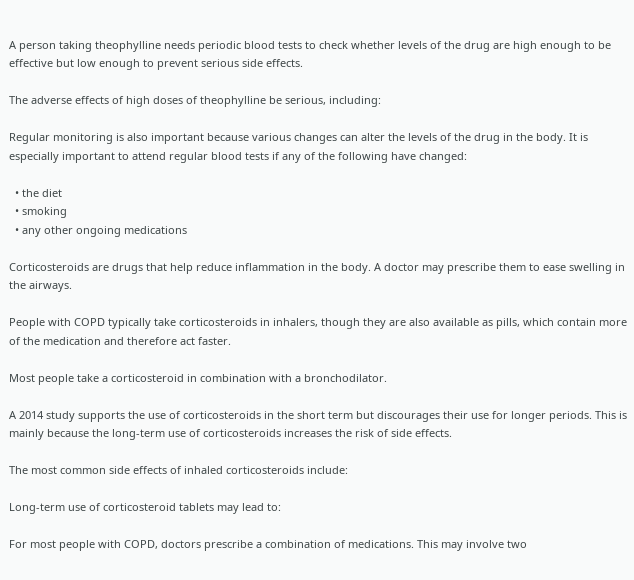A person taking theophylline needs periodic blood tests to check whether levels of the drug are high enough to be effective but low enough to prevent serious side effects.

The adverse effects of high doses of theophylline be serious, including:

Regular monitoring is also important because various changes can alter the levels of the drug in the body. It is especially important to attend regular blood tests if any of the following have changed:

  • the diet
  • smoking
  • any other ongoing medications

Corticosteroids are drugs that help reduce inflammation in the body. A doctor may prescribe them to ease swelling in the airways.

People with COPD typically take corticosteroids in inhalers, though they are also available as pills, which contain more of the medication and therefore act faster.

Most people take a corticosteroid in combination with a bronchodilator.

A 2014 study supports the use of corticosteroids in the short term but discourages their use for longer periods. This is mainly because the long-term use of corticosteroids increases the risk of side effects.

The most common side effects of inhaled corticosteroids include:

Long-term use of corticosteroid tablets may lead to:

For most people with COPD, doctors prescribe a combination of medications. This may involve two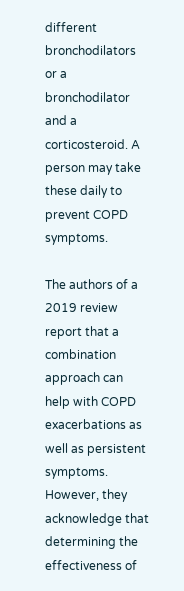different bronchodilators or a bronchodilator and a corticosteroid. A person may take these daily to prevent COPD symptoms.

The authors of a 2019 review report that a combination approach can help with COPD exacerbations as well as persistent symptoms. However, they acknowledge that determining the effectiveness of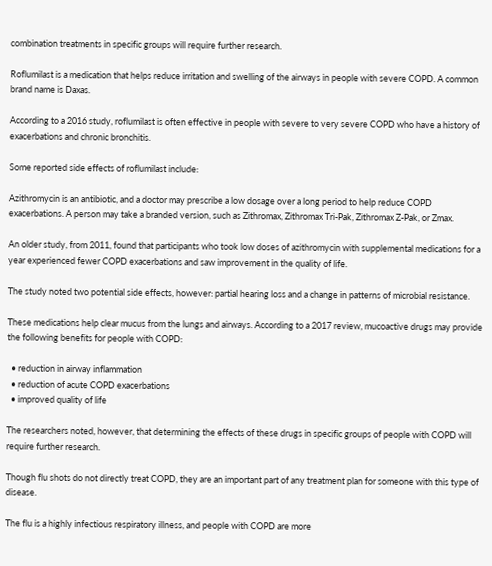combination treatments in specific groups will require further research.

Roflumilast is a medication that helps reduce irritation and swelling of the airways in people with severe COPD. A common brand name is Daxas.

According to a 2016 study, roflumilast is often effective in people with severe to very severe COPD who have a history of exacerbations and chronic bronchitis.

Some reported side effects of roflumilast include:

Azithromycin is an antibiotic, and a doctor may prescribe a low dosage over a long period to help reduce COPD exacerbations. A person may take a branded version, such as Zithromax, Zithromax Tri-Pak, Zithromax Z-Pak, or Zmax.

An older study, from 2011, found that participants who took low doses of azithromycin with supplemental medications for a year experienced fewer COPD exacerbations and saw improvement in the quality of life.

The study noted two potential side effects, however: partial hearing loss and a change in patterns of microbial resistance.

These medications help clear mucus from the lungs and airways. According to a 2017 review, mucoactive drugs may provide the following benefits for people with COPD:

  • reduction in airway inflammation
  • reduction of acute COPD exacerbations
  • improved quality of life

The researchers noted, however, that determining the effects of these drugs in specific groups of people with COPD will require further research.

Though flu shots do not directly treat COPD, they are an important part of any treatment plan for someone with this type of disease.

The flu is a highly infectious respiratory illness, and people with COPD are more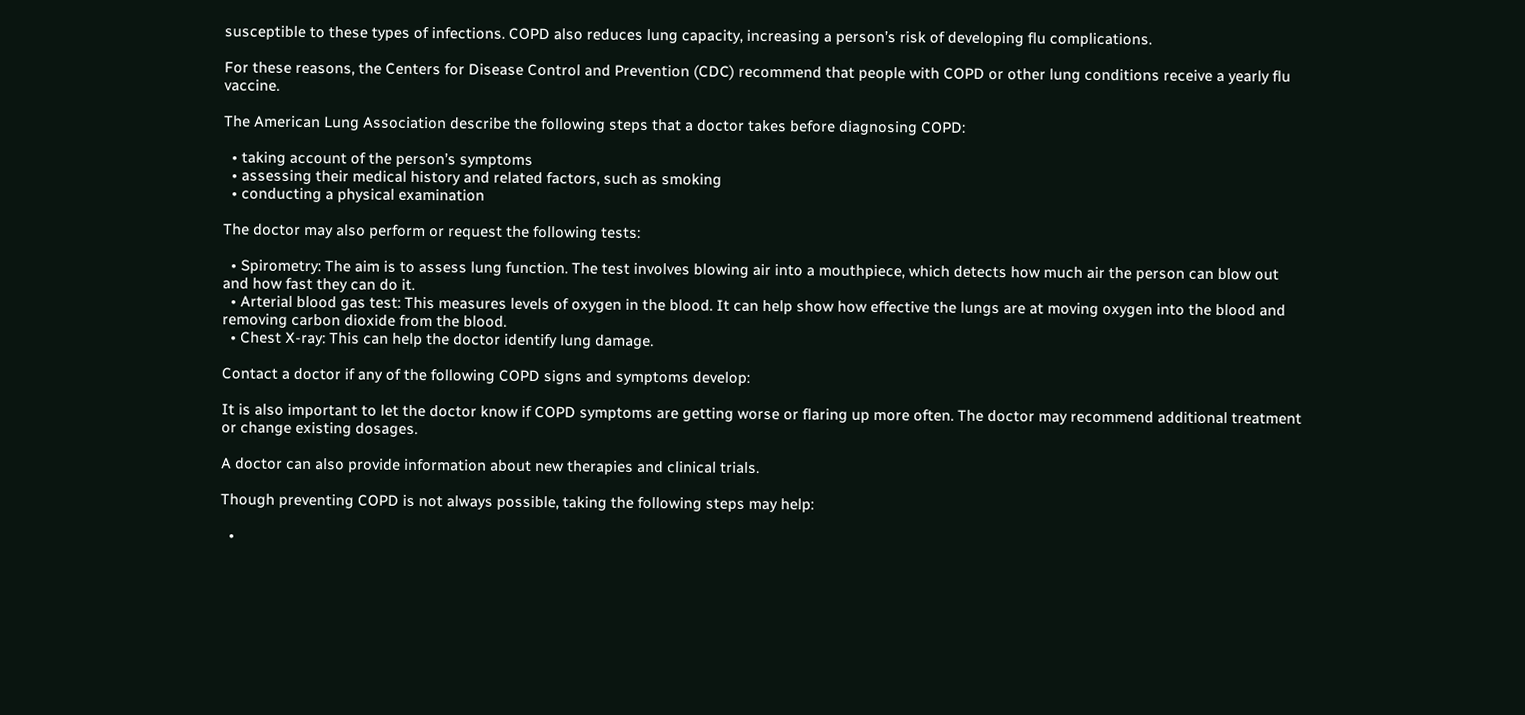susceptible to these types of infections. COPD also reduces lung capacity, increasing a person’s risk of developing flu complications.

For these reasons, the Centers for Disease Control and Prevention (CDC) recommend that people with COPD or other lung conditions receive a yearly flu vaccine.

The American Lung Association describe the following steps that a doctor takes before diagnosing COPD:

  • taking account of the person’s symptoms
  • assessing their medical history and related factors, such as smoking
  • conducting a physical examination

The doctor may also perform or request the following tests:

  • Spirometry: The aim is to assess lung function. The test involves blowing air into a mouthpiece, which detects how much air the person can blow out and how fast they can do it.
  • Arterial blood gas test: This measures levels of oxygen in the blood. It can help show how effective the lungs are at moving oxygen into the blood and removing carbon dioxide from the blood.
  • Chest X-ray: This can help the doctor identify lung damage.

Contact a doctor if any of the following COPD signs and symptoms develop:

It is also important to let the doctor know if COPD symptoms are getting worse or flaring up more often. The doctor may recommend additional treatment or change existing dosages.

A doctor can also provide information about new therapies and clinical trials.

Though preventing COPD is not always possible, taking the following steps may help:

  •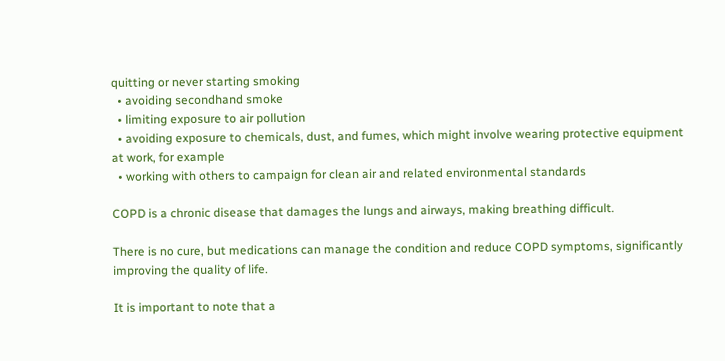quitting or never starting smoking
  • avoiding secondhand smoke
  • limiting exposure to air pollution
  • avoiding exposure to chemicals, dust, and fumes, which might involve wearing protective equipment at work, for example
  • working with others to campaign for clean air and related environmental standards

COPD is a chronic disease that damages the lungs and airways, making breathing difficult.

There is no cure, but medications can manage the condition and reduce COPD symptoms, significantly improving the quality of life.

It is important to note that a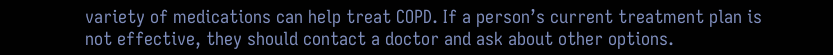variety of medications can help treat COPD. If a person’s current treatment plan is not effective, they should contact a doctor and ask about other options.